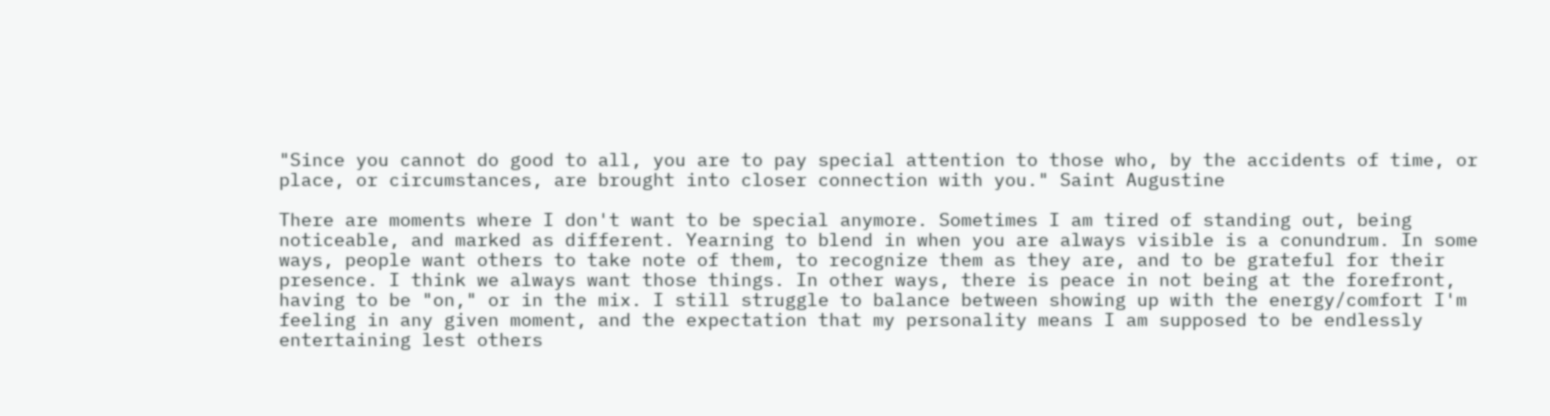"Since you cannot do good to all, you are to pay special attention to those who, by the accidents of time, or place, or circumstances, are brought into closer connection with you." Saint Augustine

There are moments where I don't want to be special anymore. Sometimes I am tired of standing out, being noticeable, and marked as different. Yearning to blend in when you are always visible is a conundrum. In some ways, people want others to take note of them, to recognize them as they are, and to be grateful for their presence. I think we always want those things. In other ways, there is peace in not being at the forefront, having to be "on," or in the mix. I still struggle to balance between showing up with the energy/comfort I'm feeling in any given moment, and the expectation that my personality means I am supposed to be endlessly entertaining lest others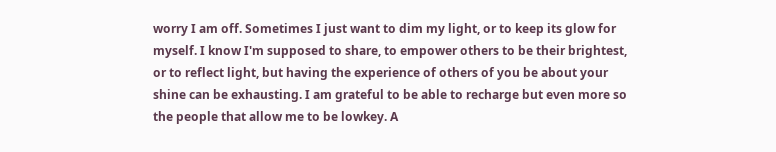worry I am off. Sometimes I just want to dim my light, or to keep its glow for myself. I know I'm supposed to share, to empower others to be their brightest, or to reflect light, but having the experience of others of you be about your shine can be exhausting. I am grateful to be able to recharge but even more so the people that allow me to be lowkey. A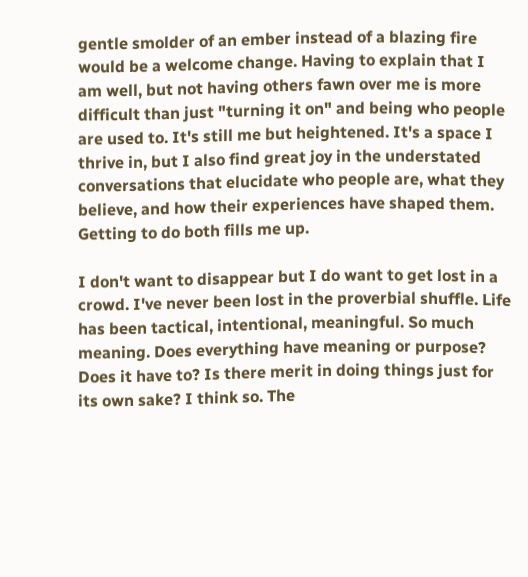gentle smolder of an ember instead of a blazing fire would be a welcome change. Having to explain that I am well, but not having others fawn over me is more difficult than just "turning it on" and being who people are used to. It's still me but heightened. It's a space I thrive in, but I also find great joy in the understated conversations that elucidate who people are, what they believe, and how their experiences have shaped them. Getting to do both fills me up.

I don't want to disappear but I do want to get lost in a crowd. I've never been lost in the proverbial shuffle. Life has been tactical, intentional, meaningful. So much meaning. Does everything have meaning or purpose? Does it have to? Is there merit in doing things just for its own sake? I think so. The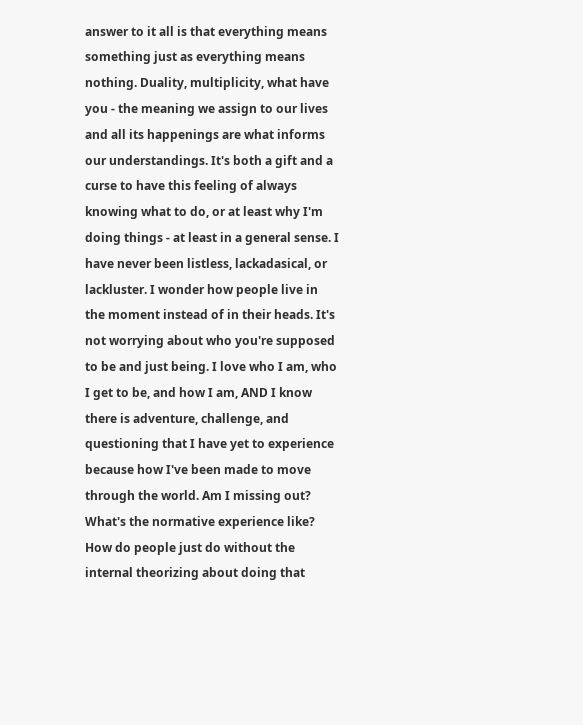answer to it all is that everything means something just as everything means nothing. Duality, multiplicity, what have you - the meaning we assign to our lives and all its happenings are what informs our understandings. It's both a gift and a curse to have this feeling of always knowing what to do, or at least why I'm doing things - at least in a general sense. I have never been listless, lackadasical, or lackluster. I wonder how people live in the moment instead of in their heads. It's not worrying about who you're supposed to be and just being. I love who I am, who I get to be, and how I am, AND I know there is adventure, challenge, and questioning that I have yet to experience because how I've been made to move through the world. Am I missing out? What's the normative experience like? How do people just do without the internal theorizing about doing that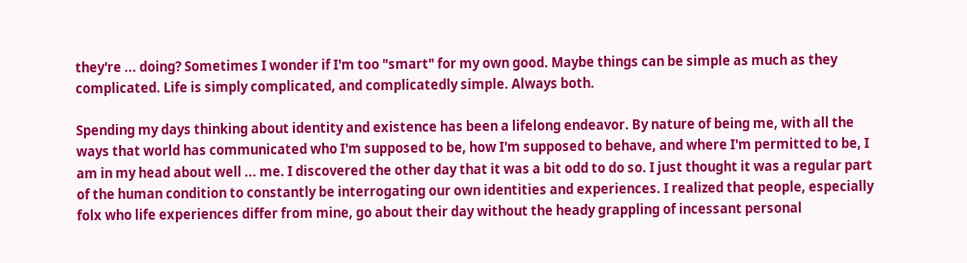they're ... doing? Sometimes I wonder if I'm too "smart" for my own good. Maybe things can be simple as much as they complicated. Life is simply complicated, and complicatedly simple. Always both.

Spending my days thinking about identity and existence has been a lifelong endeavor. By nature of being me, with all the ways that world has communicated who I'm supposed to be, how I'm supposed to behave, and where I'm permitted to be, I am in my head about well ... me. I discovered the other day that it was a bit odd to do so. I just thought it was a regular part of the human condition to constantly be interrogating our own identities and experiences. I realized that people, especially folx who life experiences differ from mine, go about their day without the heady grappling of incessant personal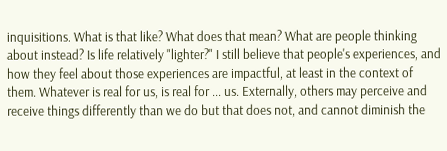inquisitions. What is that like? What does that mean? What are people thinking about instead? Is life relatively "lighter?" I still believe that people's experiences, and how they feel about those experiences are impactful, at least in the context of them. Whatever is real for us, is real for ... us. Externally, others may perceive and receive things differently than we do but that does not, and cannot diminish the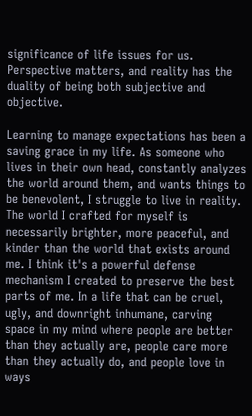significance of life issues for us. Perspective matters, and reality has the duality of being both subjective and objective.

Learning to manage expectations has been a saving grace in my life. As someone who lives in their own head, constantly analyzes the world around them, and wants things to be benevolent, I struggle to live in reality. The world I crafted for myself is necessarily brighter, more peaceful, and kinder than the world that exists around me. I think it's a powerful defense mechanism I created to preserve the best parts of me. In a life that can be cruel, ugly, and downright inhumane, carving space in my mind where people are better than they actually are, people care more than they actually do, and people love in ways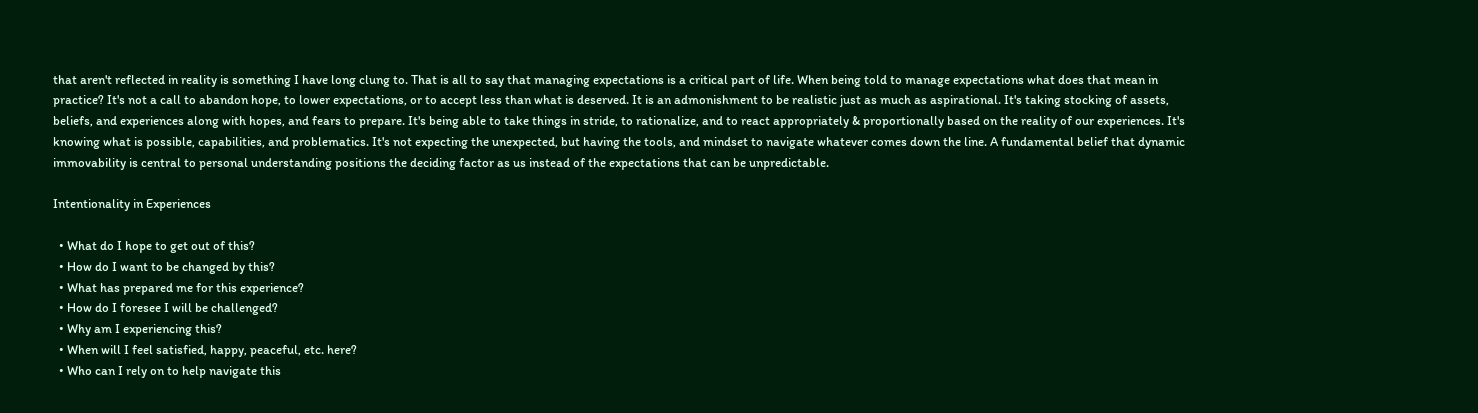that aren't reflected in reality is something I have long clung to. That is all to say that managing expectations is a critical part of life. When being told to manage expectations what does that mean in practice? It's not a call to abandon hope, to lower expectations, or to accept less than what is deserved. It is an admonishment to be realistic just as much as aspirational. It's taking stocking of assets, beliefs, and experiences along with hopes, and fears to prepare. It's being able to take things in stride, to rationalize, and to react appropriately & proportionally based on the reality of our experiences. It's knowing what is possible, capabilities, and problematics. It's not expecting the unexpected, but having the tools, and mindset to navigate whatever comes down the line. A fundamental belief that dynamic immovability is central to personal understanding positions the deciding factor as us instead of the expectations that can be unpredictable.

Intentionality in Experiences

  • What do I hope to get out of this?
  • How do I want to be changed by this?
  • What has prepared me for this experience?
  • How do I foresee I will be challenged?
  • Why am I experiencing this?
  • When will I feel satisfied, happy, peaceful, etc. here?
  • Who can I rely on to help navigate this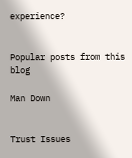experience?


Popular posts from this blog

Man Down


Trust Issues